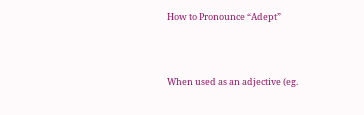How to Pronounce “Adept”



When used as an adjective (eg.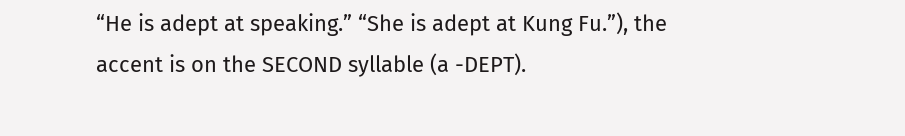“He is adept at speaking.” “She is adept at Kung Fu.”), the accent is on the SECOND syllable (a -DEPT).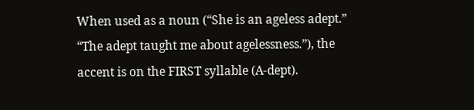When used as a noun (“She is an ageless adept.” “The adept taught me about agelessness.”), the accent is on the FIRST syllable (A-dept).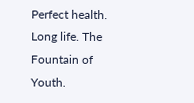Perfect health. Long life. The Fountain of Youth.